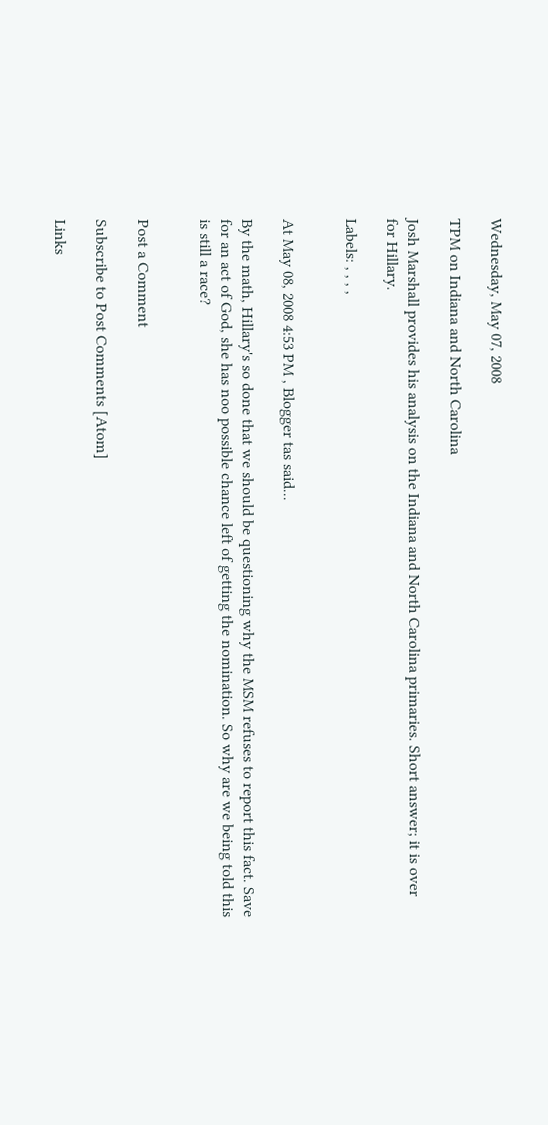Wednesday, May 07, 2008

TPM on Indiana and North Carolina

Josh Marshall provides his analysis on the Indiana and North Carolina primaries. Short answer; it is over for Hillary.

Labels: , , , ,


At May 08, 2008 4:53 PM , Blogger tas said...

By the math, Hillary's so done that we should be questioning why the MSM refuses to report this fact. Save for an act of God, she has noo possible chance left of getting the nomination. So why are we being told this is still a race?


Post a Comment

Subscribe to Post Comments [Atom]

Links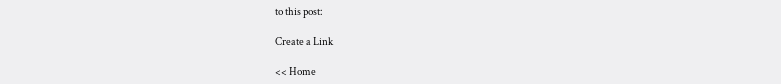to this post:

Create a Link

<< Home